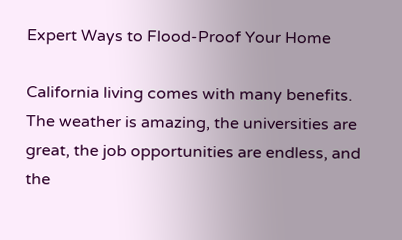Expert Ways to Flood-Proof Your Home

California living comes with many benefits. The weather is amazing, the universities are great, the job opportunities are endless, and the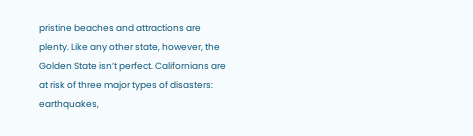pristine beaches and attractions are plenty. Like any other state, however, the Golden State isn’t perfect. Californians are at risk of three major types of disasters: earthquakes,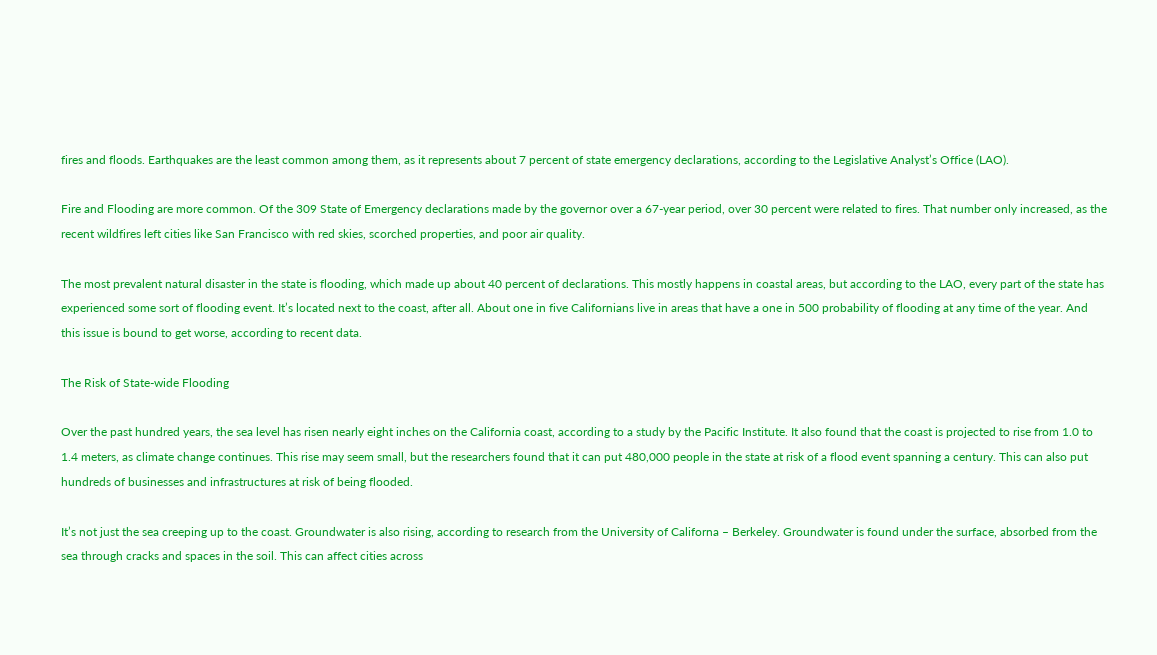fires and floods. Earthquakes are the least common among them, as it represents about 7 percent of state emergency declarations, according to the Legislative Analyst’s Office (LAO).

Fire and Flooding are more common. Of the 309 State of Emergency declarations made by the governor over a 67-year period, over 30 percent were related to fires. That number only increased, as the recent wildfires left cities like San Francisco with red skies, scorched properties, and poor air quality.

The most prevalent natural disaster in the state is flooding, which made up about 40 percent of declarations. This mostly happens in coastal areas, but according to the LAO, every part of the state has experienced some sort of flooding event. It’s located next to the coast, after all. About one in five Californians live in areas that have a one in 500 probability of flooding at any time of the year. And this issue is bound to get worse, according to recent data.

The Risk of State-wide Flooding

Over the past hundred years, the sea level has risen nearly eight inches on the California coast, according to a study by the Pacific Institute. It also found that the coast is projected to rise from 1.0 to 1.4 meters, as climate change continues. This rise may seem small, but the researchers found that it can put 480,000 people in the state at risk of a flood event spanning a century. This can also put hundreds of businesses and infrastructures at risk of being flooded.

It’s not just the sea creeping up to the coast. Groundwater is also rising, according to research from the University of Californa – Berkeley. Groundwater is found under the surface, absorbed from the sea through cracks and spaces in the soil. This can affect cities across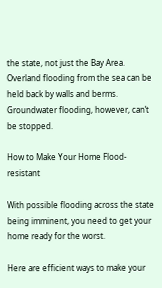the state, not just the Bay Area. Overland flooding from the sea can be held back by walls and berms. Groundwater flooding, however, can’t be stopped.

How to Make Your Home Flood-resistant

With possible flooding across the state being imminent, you need to get your home ready for the worst.

Here are efficient ways to make your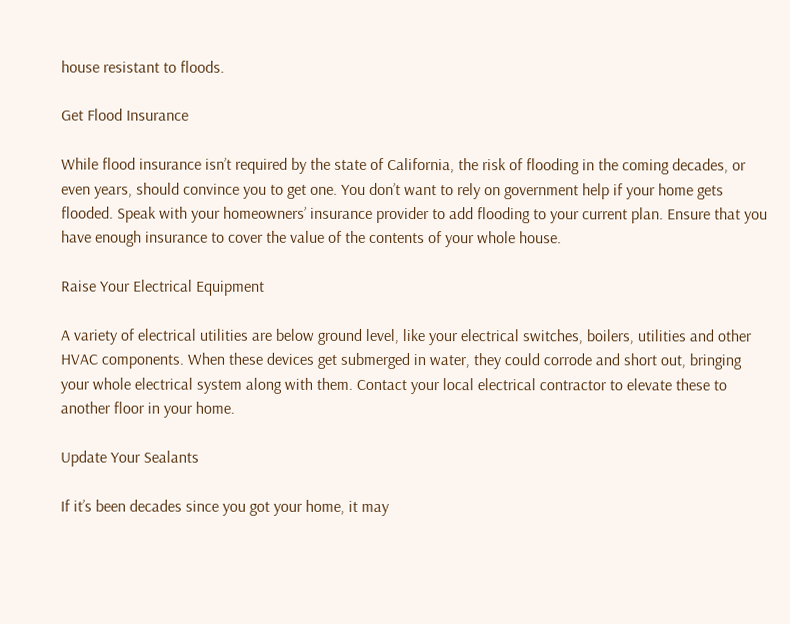house resistant to floods.

Get Flood Insurance

While flood insurance isn’t required by the state of California, the risk of flooding in the coming decades, or even years, should convince you to get one. You don’t want to rely on government help if your home gets flooded. Speak with your homeowners’ insurance provider to add flooding to your current plan. Ensure that you have enough insurance to cover the value of the contents of your whole house.

Raise Your Electrical Equipment

A variety of electrical utilities are below ground level, like your electrical switches, boilers, utilities and other HVAC components. When these devices get submerged in water, they could corrode and short out, bringing your whole electrical system along with them. Contact your local electrical contractor to elevate these to another floor in your home.

Update Your Sealants

If it’s been decades since you got your home, it may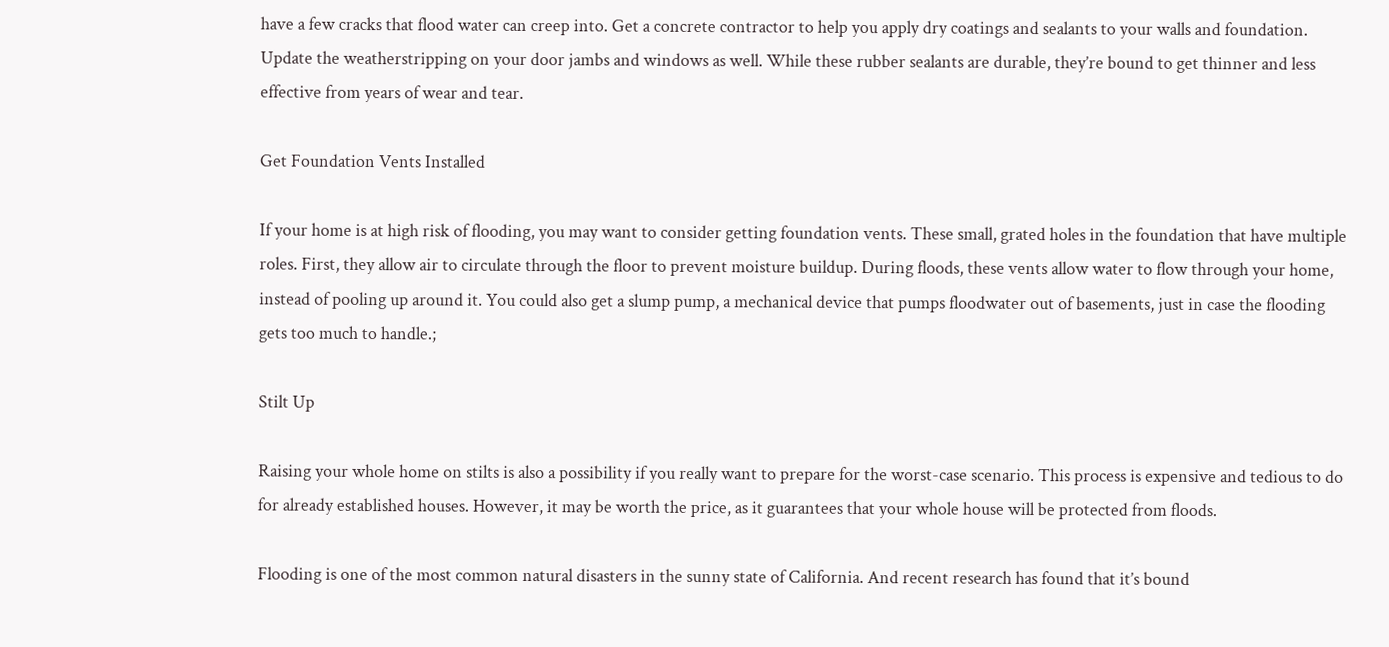have a few cracks that flood water can creep into. Get a concrete contractor to help you apply dry coatings and sealants to your walls and foundation. Update the weatherstripping on your door jambs and windows as well. While these rubber sealants are durable, they’re bound to get thinner and less effective from years of wear and tear.

Get Foundation Vents Installed

If your home is at high risk of flooding, you may want to consider getting foundation vents. These small, grated holes in the foundation that have multiple roles. First, they allow air to circulate through the floor to prevent moisture buildup. During floods, these vents allow water to flow through your home, instead of pooling up around it. You could also get a slump pump, a mechanical device that pumps floodwater out of basements, just in case the flooding gets too much to handle.;

Stilt Up

Raising your whole home on stilts is also a possibility if you really want to prepare for the worst-case scenario. This process is expensive and tedious to do for already established houses. However, it may be worth the price, as it guarantees that your whole house will be protected from floods.

Flooding is one of the most common natural disasters in the sunny state of California. And recent research has found that it’s bound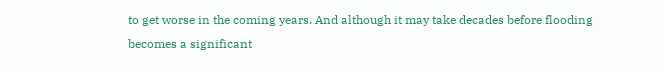to get worse in the coming years. And although it may take decades before flooding becomes a significant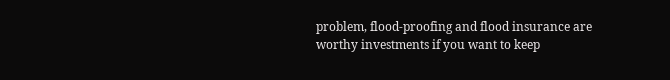problem, flood-proofing and flood insurance are worthy investments if you want to keep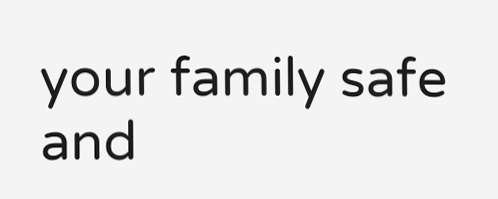your family safe and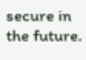secure in the future.